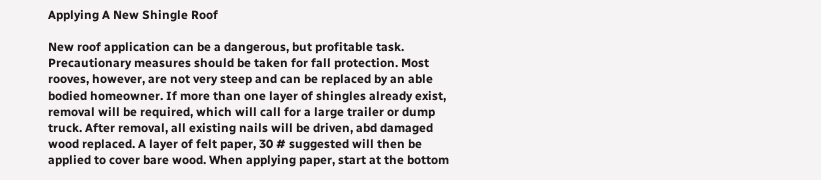Applying A New Shingle Roof

New roof application can be a dangerous, but profitable task. Precautionary measures should be taken for fall protection. Most rooves, however, are not very steep and can be replaced by an able bodied homeowner. If more than one layer of shingles already exist, removal will be required, which will call for a large trailer or dump truck. After removal, all existing nails will be driven, abd damaged wood replaced. A layer of felt paper, 30 # suggested will then be applied to cover bare wood. When applying paper, start at the bottom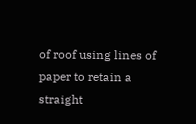of roof using lines of paper to retain a straight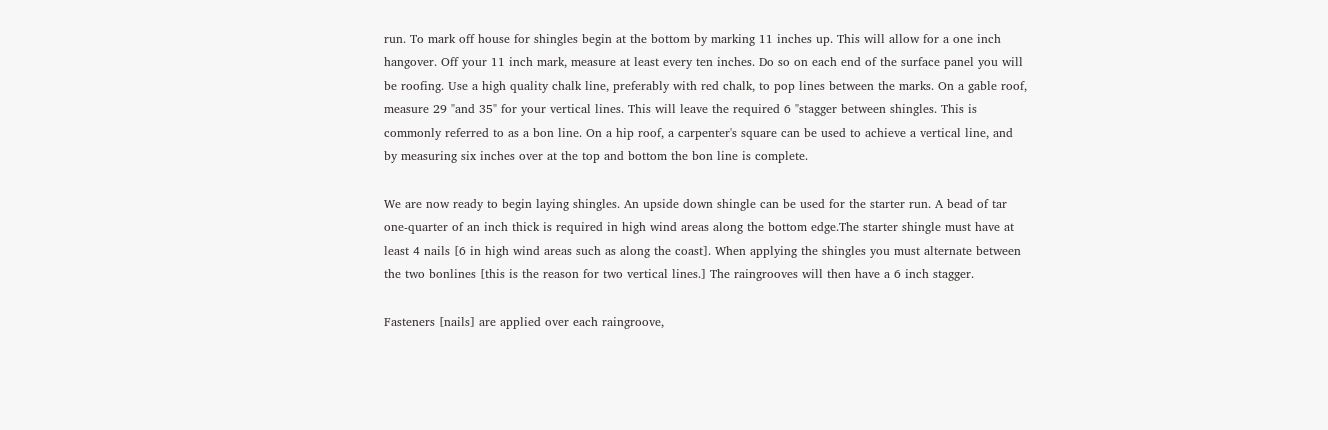run. To mark off house for shingles begin at the bottom by marking 11 inches up. This will allow for a one inch hangover. Off your 11 inch mark, measure at least every ten inches. Do so on each end of the surface panel you will be roofing. Use a high quality chalk line, preferably with red chalk, to pop lines between the marks. On a gable roof, measure 29 "and 35" for your vertical lines. This will leave the required 6 "stagger between shingles. This is commonly referred to as a bon line. On a hip roof, a carpenter's square can be used to achieve a vertical line, and by measuring six inches over at the top and bottom the bon line is complete.

We are now ready to begin laying shingles. An upside down shingle can be used for the starter run. A bead of tar one-quarter of an inch thick is required in high wind areas along the bottom edge.The starter shingle must have at least 4 nails [6 in high wind areas such as along the coast]. When applying the shingles you must alternate between the two bonlines [this is the reason for two vertical lines.] The raingrooves will then have a 6 inch stagger.

Fasteners [nails] are applied over each raingroove,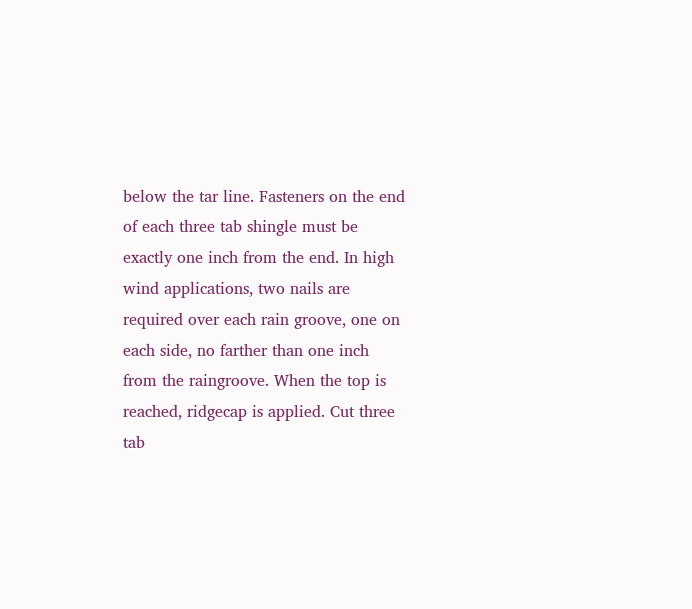below the tar line. Fasteners on the end of each three tab shingle must be exactly one inch from the end. In high wind applications, two nails are required over each rain groove, one on each side, no farther than one inch from the raingroove. When the top is reached, ridgecap is applied. Cut three tab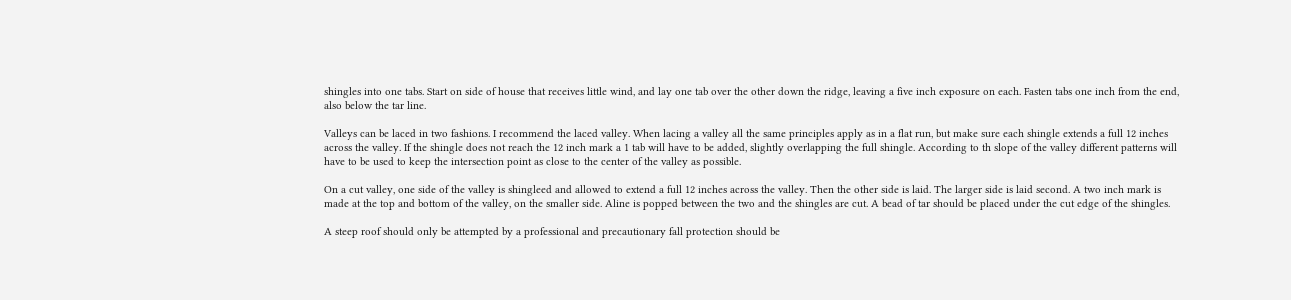shingles into one tabs. Start on side of house that receives little wind, and lay one tab over the other down the ridge, leaving a five inch exposure on each. Fasten tabs one inch from the end, also below the tar line.

Valleys can be laced in two fashions. I recommend the laced valley. When lacing a valley all the same principles apply as in a flat run, but make sure each shingle extends a full 12 inches across the valley. If the shingle does not reach the 12 inch mark a 1 tab will have to be added, slightly overlapping the full shingle. According to th slope of the valley different patterns will have to be used to keep the intersection point as close to the center of the valley as possible.

On a cut valley, one side of the valley is shingleed and allowed to extend a full 12 inches across the valley. Then the other side is laid. The larger side is laid second. A two inch mark is made at the top and bottom of the valley, on the smaller side. Aline is popped between the two and the shingles are cut. A bead of tar should be placed under the cut edge of the shingles.

A steep roof should only be attempted by a professional and precautionary fall protection should be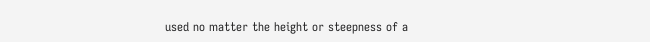used no matter the height or steepness of a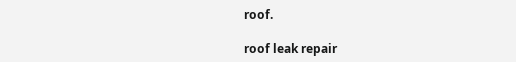roof.

roof leak repair